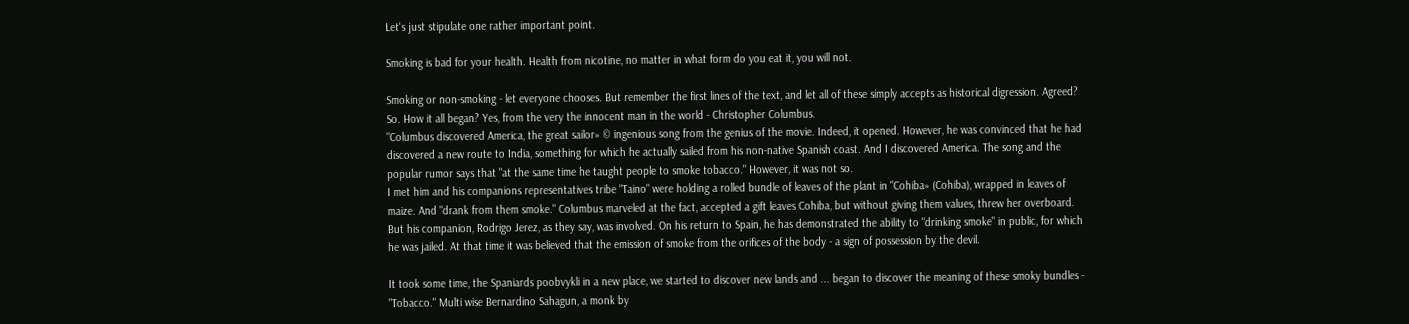Let's just stipulate one rather important point.

Smoking is bad for your health. Health from nicotine, no matter in what form do you eat it, you will not.

Smoking or non-smoking - let everyone chooses. But remember the first lines of the text, and let all of these simply accepts as historical digression. Agreed?
So. How it all began? Yes, from the very the innocent man in the world - Christopher Columbus.
"Columbus discovered America, the great sailor» © ingenious song from the genius of the movie. Indeed, it opened. However, he was convinced that he had discovered a new route to India, something for which he actually sailed from his non-native Spanish coast. And I discovered America. The song and the popular rumor says that "at the same time he taught people to smoke tobacco." However, it was not so.
I met him and his companions representatives tribe "Taino" were holding a rolled bundle of leaves of the plant in "Cohiba» (Cohiba), wrapped in leaves of maize. And "drank from them smoke." Columbus marveled at the fact, accepted a gift leaves Cohiba, but without giving them values, threw her overboard. But his companion, Rodrigo Jerez, as they say, was involved. On his return to Spain, he has demonstrated the ability to "drinking smoke" in public, for which he was jailed. At that time it was believed that the emission of smoke from the orifices of the body - a sign of possession by the devil.

It took some time, the Spaniards poobvykli in a new place, we started to discover new lands and ... began to discover the meaning of these smoky bundles - "Tobacco." Multi wise Bernardino Sahagun, a monk by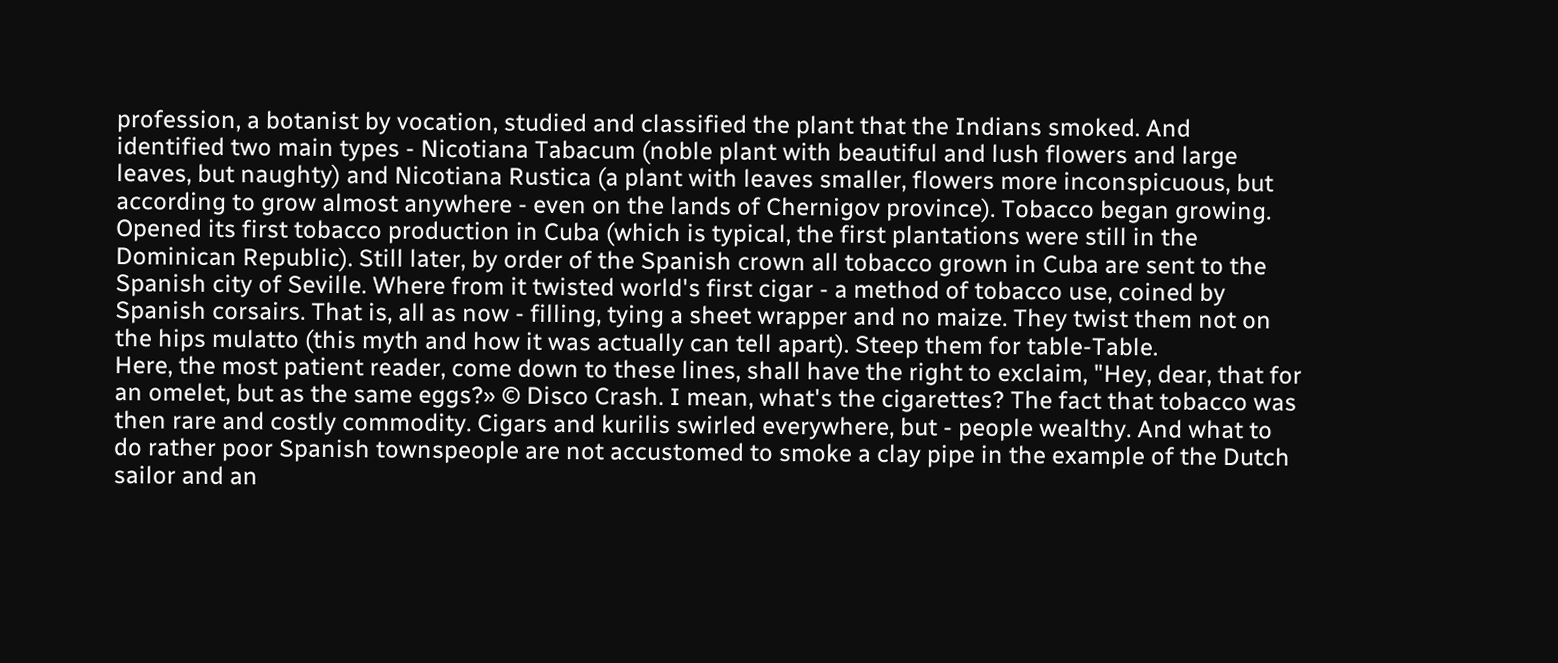profession, a botanist by vocation, studied and classified the plant that the Indians smoked. And identified two main types - Nicotiana Tabacum (noble plant with beautiful and lush flowers and large leaves, but naughty) and Nicotiana Rustica (a plant with leaves smaller, flowers more inconspicuous, but according to grow almost anywhere - even on the lands of Chernigov province). Tobacco began growing. Opened its first tobacco production in Cuba (which is typical, the first plantations were still in the Dominican Republic). Still later, by order of the Spanish crown all tobacco grown in Cuba are sent to the Spanish city of Seville. Where from it twisted world's first cigar - a method of tobacco use, coined by Spanish corsairs. That is, all as now - filling, tying a sheet wrapper and no maize. They twist them not on the hips mulatto (this myth and how it was actually can tell apart). Steep them for table-Table.
Here, the most patient reader, come down to these lines, shall have the right to exclaim, "Hey, dear, that for an omelet, but as the same eggs?» © Disco Crash. I mean, what's the cigarettes? The fact that tobacco was then rare and costly commodity. Cigars and kurilis swirled everywhere, but - people wealthy. And what to do rather poor Spanish townspeople are not accustomed to smoke a clay pipe in the example of the Dutch sailor and an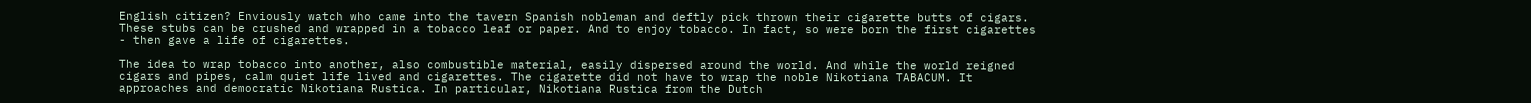English citizen? Enviously watch who came into the tavern Spanish nobleman and deftly pick thrown their cigarette butts of cigars. These stubs can be crushed and wrapped in a tobacco leaf or paper. And to enjoy tobacco. In fact, so were born the first cigarettes - then gave a life of cigarettes.

The idea to wrap tobacco into another, also combustible material, easily dispersed around the world. And while the world reigned cigars and pipes, calm quiet life lived and cigarettes. The cigarette did not have to wrap the noble Nikotiana TABACUM. It approaches and democratic Nikotiana Rustica. In particular, Nikotiana Rustica from the Dutch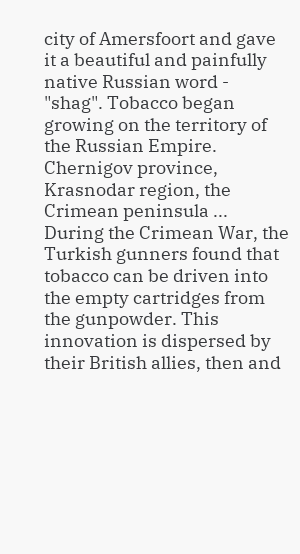city of Amersfoort and gave it a beautiful and painfully native Russian word - "shag". Tobacco began growing on the territory of the Russian Empire. Chernigov province, Krasnodar region, the Crimean peninsula ...
During the Crimean War, the Turkish gunners found that tobacco can be driven into the empty cartridges from the gunpowder. This innovation is dispersed by their British allies, then and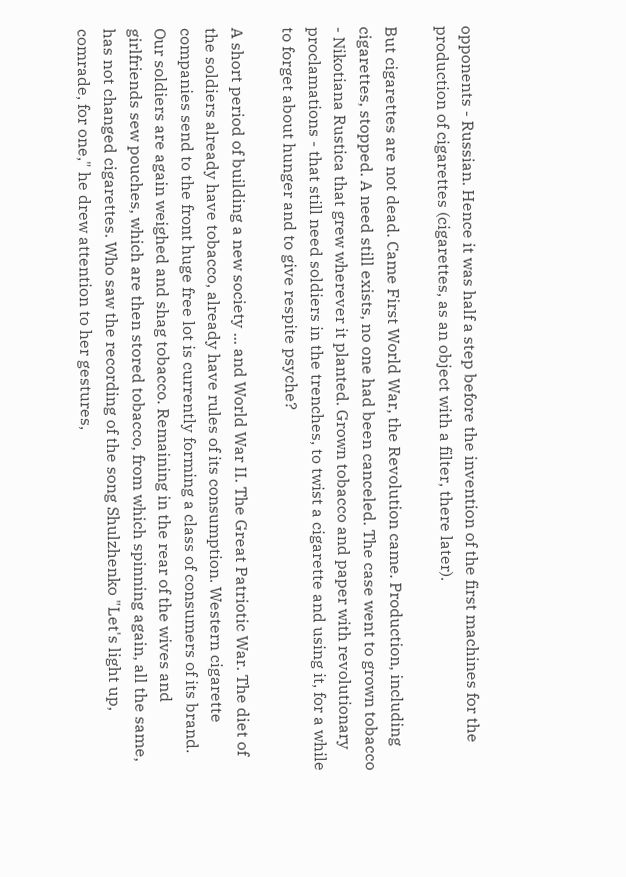opponents - Russian. Hence it was half a step before the invention of the first machines for the production of cigarettes (cigarettes, as an object with a filter, there later).

But cigarettes are not dead. Came First World War, the Revolution came. Production, including cigarettes, stopped. A need still exists, no one had been canceled. The case went to grown tobacco - Nikotiana Rustica that grew wherever it planted. Grown tobacco and paper with revolutionary proclamations - that still need soldiers in the trenches, to twist a cigarette and using it, for a while to forget about hunger and to give respite psyche?

A short period of building a new society ... and World War II. The Great Patriotic War. The diet of the soldiers already have tobacco, already have rules of its consumption. Western cigarette companies send to the front huge free lot is currently forming a class of consumers of its brand. Our soldiers are again weighed and shag tobacco. Remaining in the rear of the wives and girlfriends sew pouches, which are then stored tobacco, from which spinning again, all the same, has not changed cigarettes. Who saw the recording of the song Shulzhenko "Let's light up, comrade, for one," he drew attention to her gestures,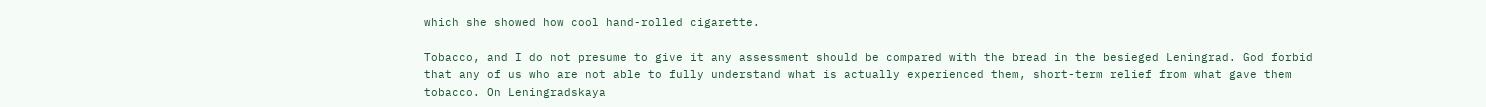which she showed how cool hand-rolled cigarette.

Tobacco, and I do not presume to give it any assessment should be compared with the bread in the besieged Leningrad. God forbid that any of us who are not able to fully understand what is actually experienced them, short-term relief from what gave them tobacco. On Leningradskaya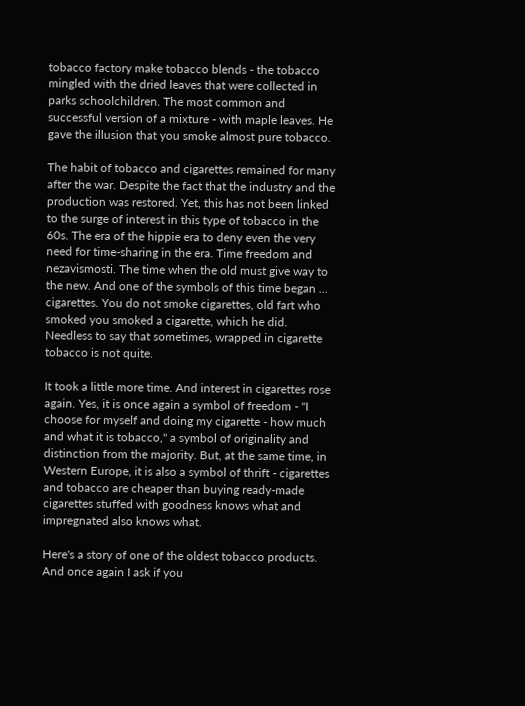tobacco factory make tobacco blends - the tobacco mingled with the dried leaves that were collected in parks schoolchildren. The most common and successful version of a mixture - with maple leaves. He gave the illusion that you smoke almost pure tobacco.

The habit of tobacco and cigarettes remained for many after the war. Despite the fact that the industry and the production was restored. Yet, this has not been linked to the surge of interest in this type of tobacco in the 60s. The era of the hippie era to deny even the very need for time-sharing in the era. Time freedom and nezavismosti. The time when the old must give way to the new. And one of the symbols of this time began ... cigarettes. You do not smoke cigarettes, old fart who smoked you smoked a cigarette, which he did. Needless to say that sometimes, wrapped in cigarette tobacco is not quite.

It took a little more time. And interest in cigarettes rose again. Yes, it is once again a symbol of freedom - "I choose for myself and doing my cigarette - how much and what it is tobacco," a symbol of originality and distinction from the majority. But, at the same time, in Western Europe, it is also a symbol of thrift - cigarettes and tobacco are cheaper than buying ready-made cigarettes stuffed with goodness knows what and impregnated also knows what.

Here's a story of one of the oldest tobacco products. And once again I ask if you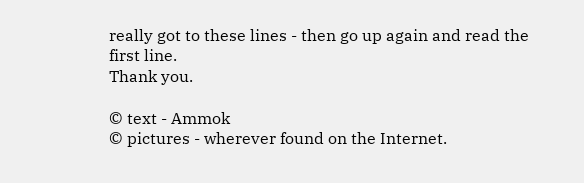really got to these lines - then go up again and read the first line.
Thank you.

© text - Ammok
© pictures - wherever found on the Internet.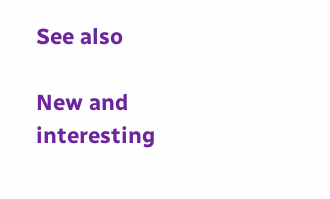See also

New and interesting